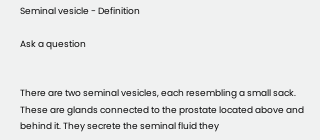Seminal vesicle - Definition

Ask a question


There are two seminal vesicles, each resembling a small sack. These are glands connected to the prostate located above and behind it. They secrete the seminal fluid they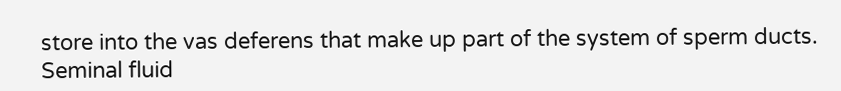store into the vas deferens that make up part of the system of sperm ducts. Seminal fluid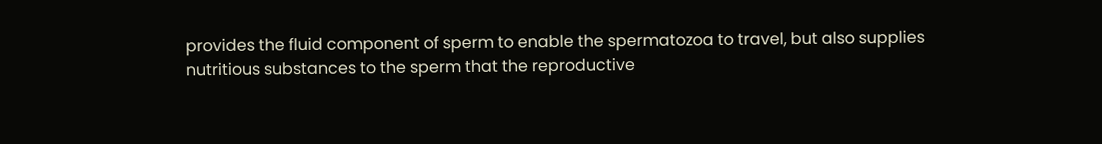provides the fluid component of sperm to enable the spermatozoa to travel, but also supplies nutritious substances to the sperm that the reproductive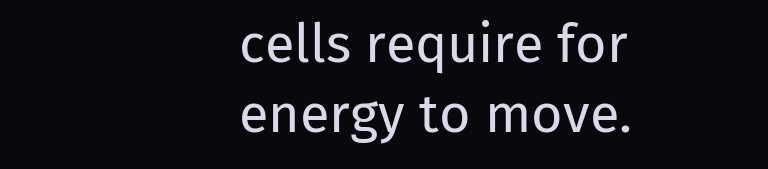cells require for energy to move.